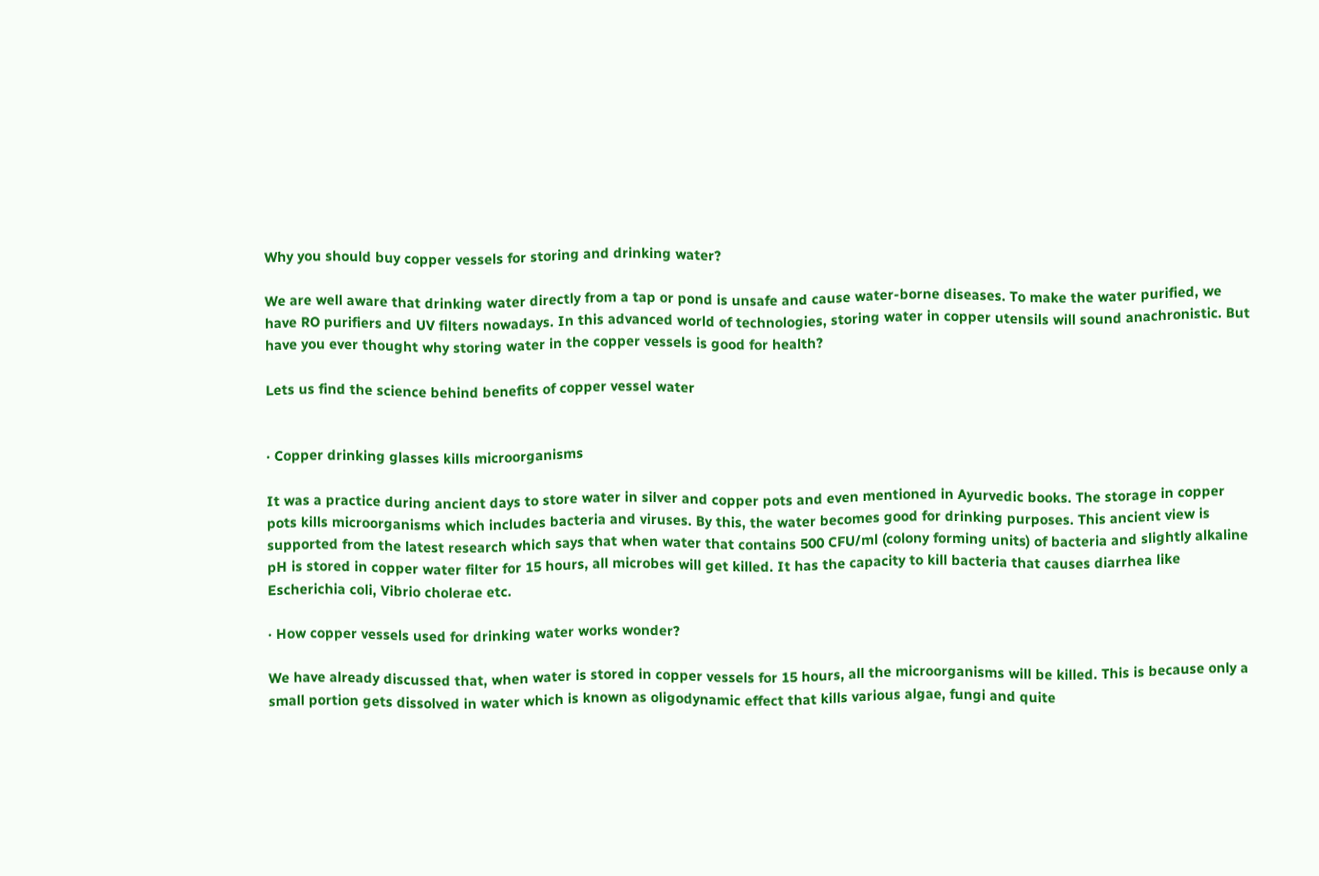Why you should buy copper vessels for storing and drinking water?

We are well aware that drinking water directly from a tap or pond is unsafe and cause water-borne diseases. To make the water purified, we have RO purifiers and UV filters nowadays. In this advanced world of technologies, storing water in copper utensils will sound anachronistic. But have you ever thought why storing water in the copper vessels is good for health?

Lets us find the science behind benefits of copper vessel water


· Copper drinking glasses kills microorganisms

It was a practice during ancient days to store water in silver and copper pots and even mentioned in Ayurvedic books. The storage in copper pots kills microorganisms which includes bacteria and viruses. By this, the water becomes good for drinking purposes. This ancient view is supported from the latest research which says that when water that contains 500 CFU/ml (colony forming units) of bacteria and slightly alkaline pH is stored in copper water filter for 15 hours, all microbes will get killed. It has the capacity to kill bacteria that causes diarrhea like Escherichia coli, Vibrio cholerae etc.

· How copper vessels used for drinking water works wonder?

We have already discussed that, when water is stored in copper vessels for 15 hours, all the microorganisms will be killed. This is because only a small portion gets dissolved in water which is known as oligodynamic effect that kills various algae, fungi and quite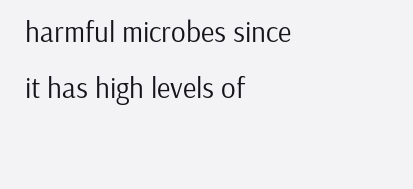harmful microbes since it has high levels of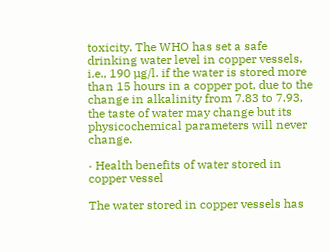toxicity. The WHO has set a safe drinking water level in copper vessels, i.e., 190 µg/l. if the water is stored more than 15 hours in a copper pot, due to the change in alkalinity from 7.83 to 7.93, the taste of water may change but its physicochemical parameters will never change.

· Health benefits of water stored in copper vessel

The water stored in copper vessels has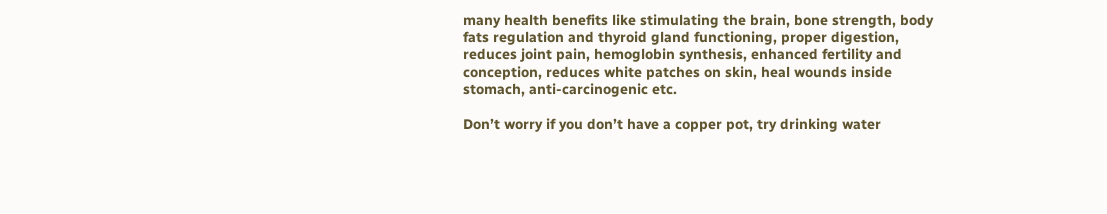many health benefits like stimulating the brain, bone strength, body fats regulation and thyroid gland functioning, proper digestion, reduces joint pain, hemoglobin synthesis, enhanced fertility and conception, reduces white patches on skin, heal wounds inside stomach, anti-carcinogenic etc.

Don’t worry if you don’t have a copper pot, try drinking water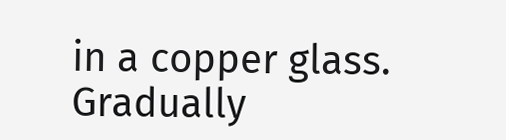in a copper glass. Gradually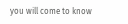you will come to know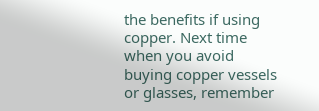the benefits if using copper. Next time when you avoid buying copper vessels or glasses, remember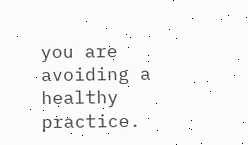you are avoiding a healthy practice.